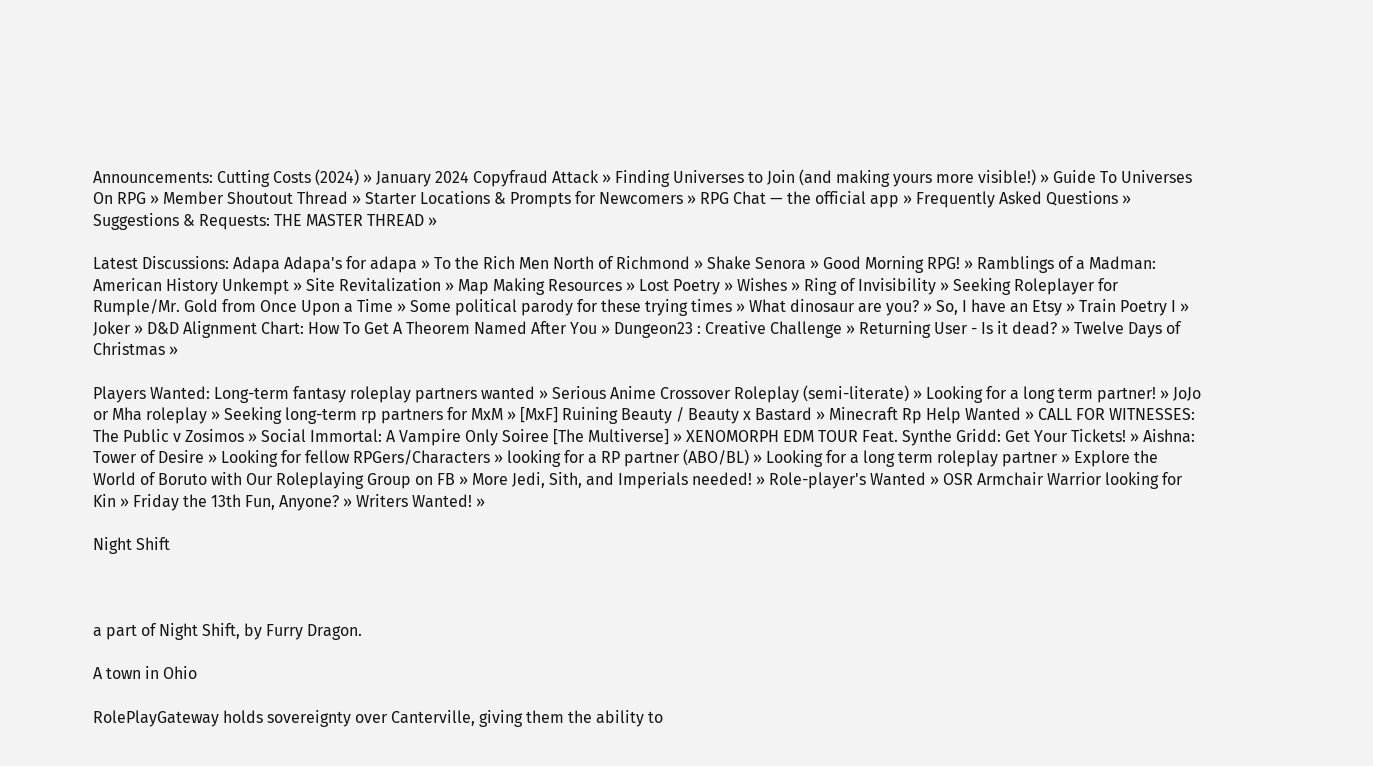Announcements: Cutting Costs (2024) » January 2024 Copyfraud Attack » Finding Universes to Join (and making yours more visible!) » Guide To Universes On RPG » Member Shoutout Thread » Starter Locations & Prompts for Newcomers » RPG Chat — the official app » Frequently Asked Questions » Suggestions & Requests: THE MASTER THREAD »

Latest Discussions: Adapa Adapa's for adapa » To the Rich Men North of Richmond » Shake Senora » Good Morning RPG! » Ramblings of a Madman: American History Unkempt » Site Revitalization » Map Making Resources » Lost Poetry » Wishes » Ring of Invisibility » Seeking Roleplayer for Rumple/Mr. Gold from Once Upon a Time » Some political parody for these trying times » What dinosaur are you? » So, I have an Etsy » Train Poetry I » Joker » D&D Alignment Chart: How To Get A Theorem Named After You » Dungeon23 : Creative Challenge » Returning User - Is it dead? » Twelve Days of Christmas »

Players Wanted: Long-term fantasy roleplay partners wanted » Serious Anime Crossover Roleplay (semi-literate) » Looking for a long term partner! » JoJo or Mha roleplay » Seeking long-term rp partners for MxM » [MxF] Ruining Beauty / Beauty x Bastard » Minecraft Rp Help Wanted » CALL FOR WITNESSES: The Public v Zosimos » Social Immortal: A Vampire Only Soiree [The Multiverse] » XENOMORPH EDM TOUR Feat. Synthe Gridd: Get Your Tickets! » Aishna: Tower of Desire » Looking for fellow RPGers/Characters » looking for a RP partner (ABO/BL) » Looking for a long term roleplay partner » Explore the World of Boruto with Our Roleplaying Group on FB » More Jedi, Sith, and Imperials needed! » Role-player's Wanted » OSR Armchair Warrior looking for Kin » Friday the 13th Fun, Anyone? » Writers Wanted! »

Night Shift



a part of Night Shift, by Furry Dragon.

A town in Ohio

RolePlayGateway holds sovereignty over Canterville, giving them the ability to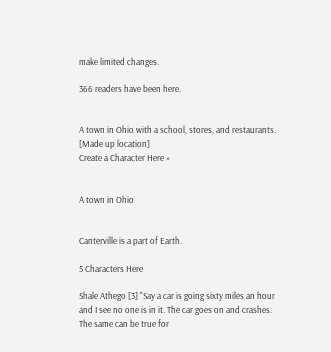make limited changes.

366 readers have been here.


A town in Ohio with a school, stores, and restaurants. [Made up location]
Create a Character Here »


A town in Ohio


Canterville is a part of Earth.

5 Characters Here

Shale Athego [3] "Say a car is going sixty miles an hour and I see no one is in it. The car goes on and crashes. The same can be true for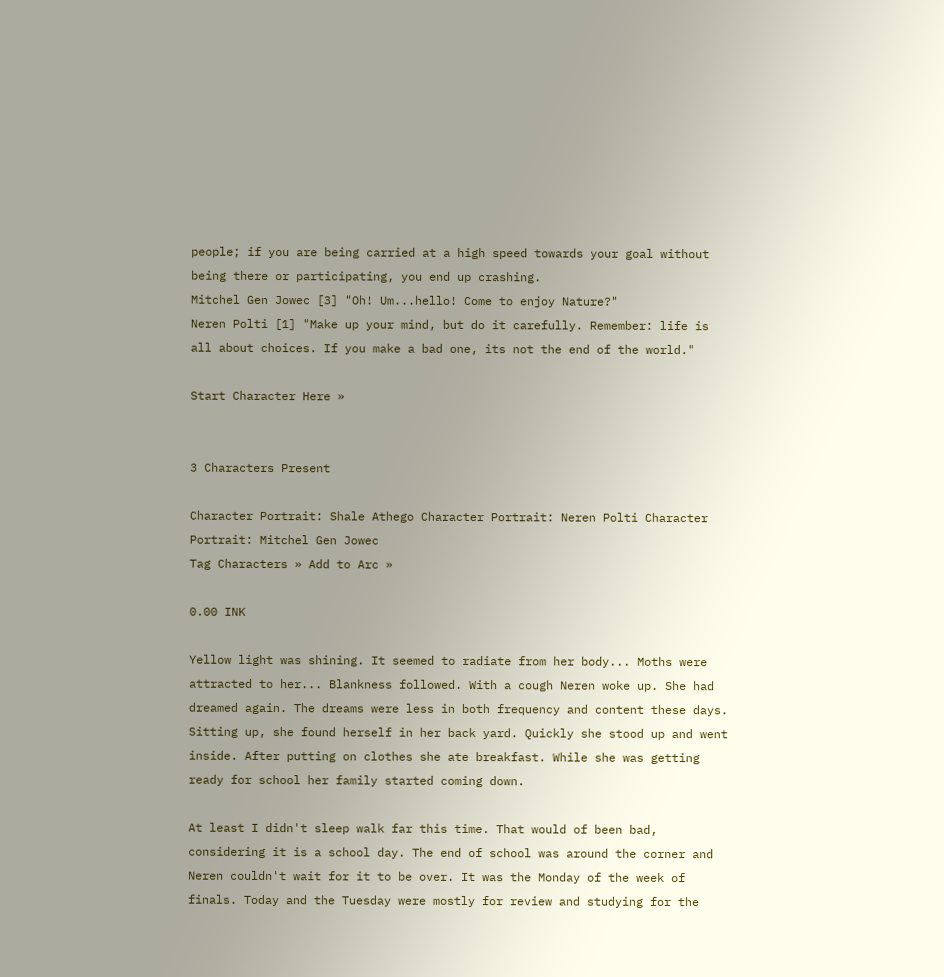people; if you are being carried at a high speed towards your goal without being there or participating, you end up crashing.
Mitchel Gen Jowec [3] "Oh! Um...hello! Come to enjoy Nature?"
Neren Polti [1] "Make up your mind, but do it carefully. Remember: life is all about choices. If you make a bad one, its not the end of the world."

Start Character Here »


3 Characters Present

Character Portrait: Shale Athego Character Portrait: Neren Polti Character Portrait: Mitchel Gen Jowec
Tag Characters » Add to Arc »

0.00 INK

Yellow light was shining. It seemed to radiate from her body... Moths were attracted to her... Blankness followed. With a cough Neren woke up. She had dreamed again. The dreams were less in both frequency and content these days. Sitting up, she found herself in her back yard. Quickly she stood up and went inside. After putting on clothes she ate breakfast. While she was getting ready for school her family started coming down.

At least I didn't sleep walk far this time. That would of been bad, considering it is a school day. The end of school was around the corner and Neren couldn't wait for it to be over. It was the Monday of the week of finals. Today and the Tuesday were mostly for review and studying for the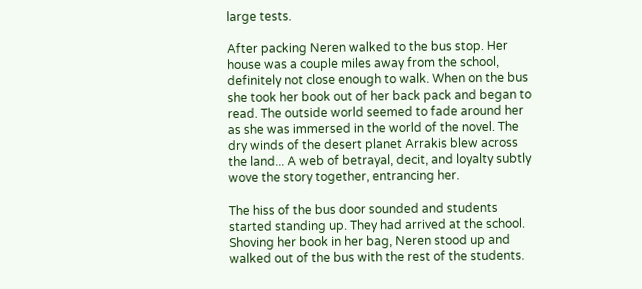large tests.

After packing Neren walked to the bus stop. Her house was a couple miles away from the school, definitely not close enough to walk. When on the bus she took her book out of her back pack and began to read. The outside world seemed to fade around her as she was immersed in the world of the novel. The dry winds of the desert planet Arrakis blew across the land... A web of betrayal, decit, and loyalty subtly wove the story together, entrancing her.

The hiss of the bus door sounded and students started standing up. They had arrived at the school. Shoving her book in her bag, Neren stood up and walked out of the bus with the rest of the students.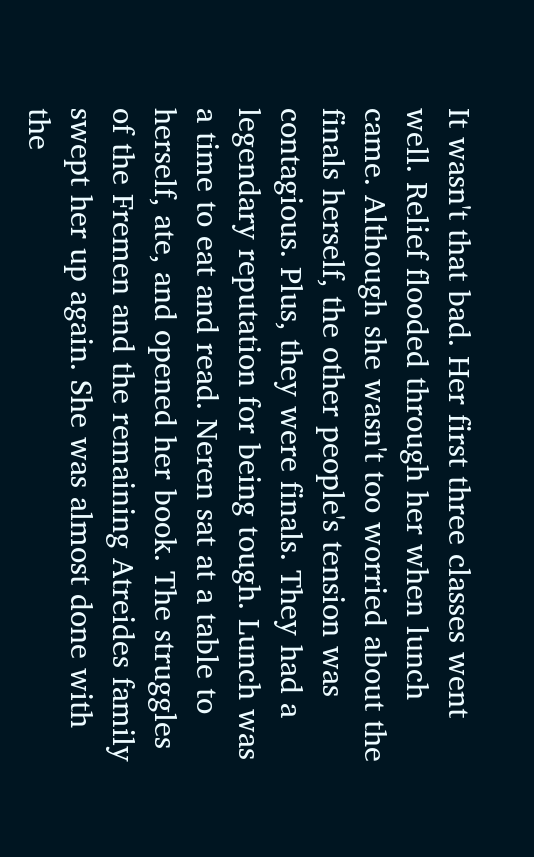It wasn't that bad. Her first three classes went well. Relief flooded through her when lunch came. Although she wasn't too worried about the finals herself, the other people's tension was contagious. Plus, they were finals. They had a legendary reputation for being tough. Lunch was a time to eat and read. Neren sat at a table to herself, ate, and opened her book. The struggles of the Fremen and the remaining Atreides family swept her up again. She was almost done with the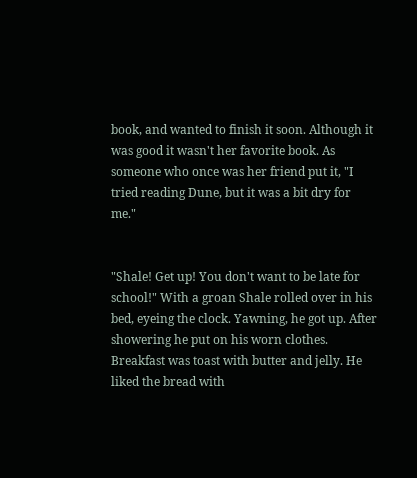book, and wanted to finish it soon. Although it was good it wasn't her favorite book. As someone who once was her friend put it, "I tried reading Dune, but it was a bit dry for me."


"Shale! Get up! You don't want to be late for school!" With a groan Shale rolled over in his bed, eyeing the clock. Yawning, he got up. After showering he put on his worn clothes. Breakfast was toast with butter and jelly. He liked the bread with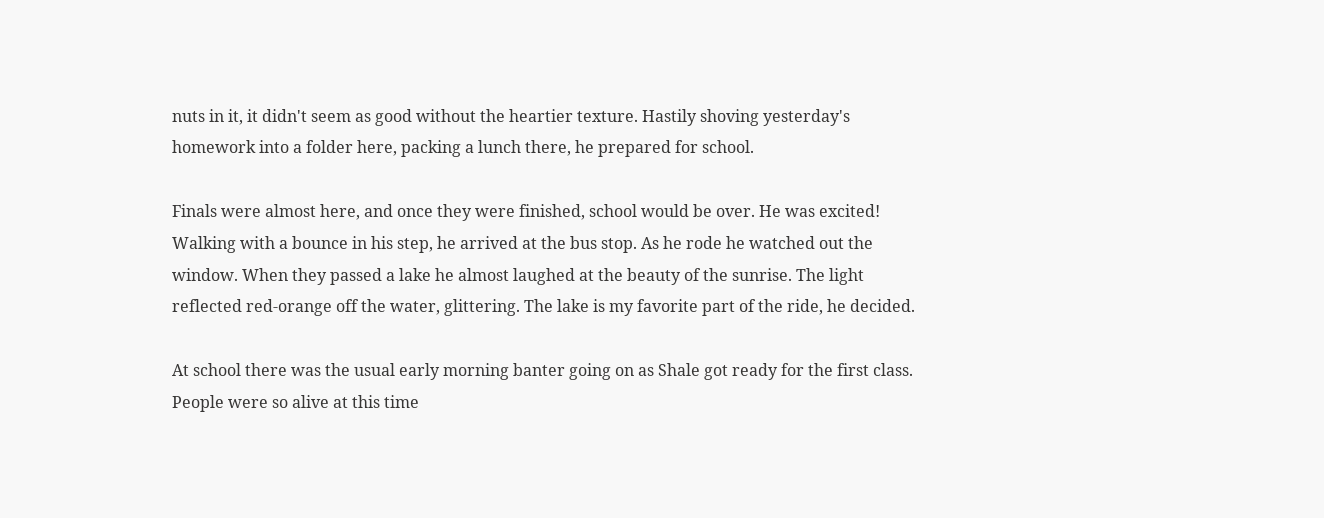nuts in it, it didn't seem as good without the heartier texture. Hastily shoving yesterday's homework into a folder here, packing a lunch there, he prepared for school.

Finals were almost here, and once they were finished, school would be over. He was excited! Walking with a bounce in his step, he arrived at the bus stop. As he rode he watched out the window. When they passed a lake he almost laughed at the beauty of the sunrise. The light reflected red-orange off the water, glittering. The lake is my favorite part of the ride, he decided.

At school there was the usual early morning banter going on as Shale got ready for the first class. People were so alive at this time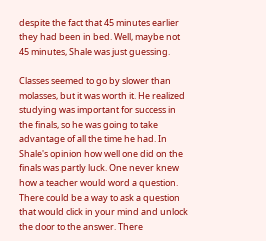despite the fact that 45 minutes earlier they had been in bed. Well, maybe not 45 minutes, Shale was just guessing.

Classes seemed to go by slower than molasses, but it was worth it. He realized studying was important for success in the finals, so he was going to take advantage of all the time he had. In Shale's opinion how well one did on the finals was partly luck. One never knew how a teacher would word a question. There could be a way to ask a question that would click in your mind and unlock the door to the answer. There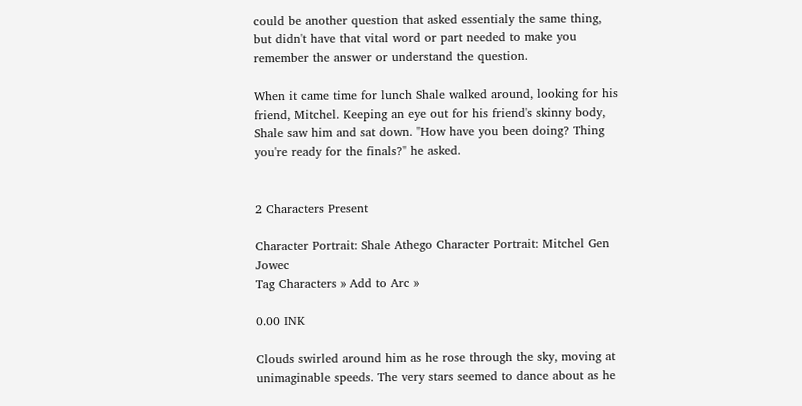could be another question that asked essentialy the same thing, but didn't have that vital word or part needed to make you remember the answer or understand the question.

When it came time for lunch Shale walked around, looking for his friend, Mitchel. Keeping an eye out for his friend's skinny body, Shale saw him and sat down. "How have you been doing? Thing you're ready for the finals?" he asked.


2 Characters Present

Character Portrait: Shale Athego Character Portrait: Mitchel Gen Jowec
Tag Characters » Add to Arc »

0.00 INK

Clouds swirled around him as he rose through the sky, moving at unimaginable speeds. The very stars seemed to dance about as he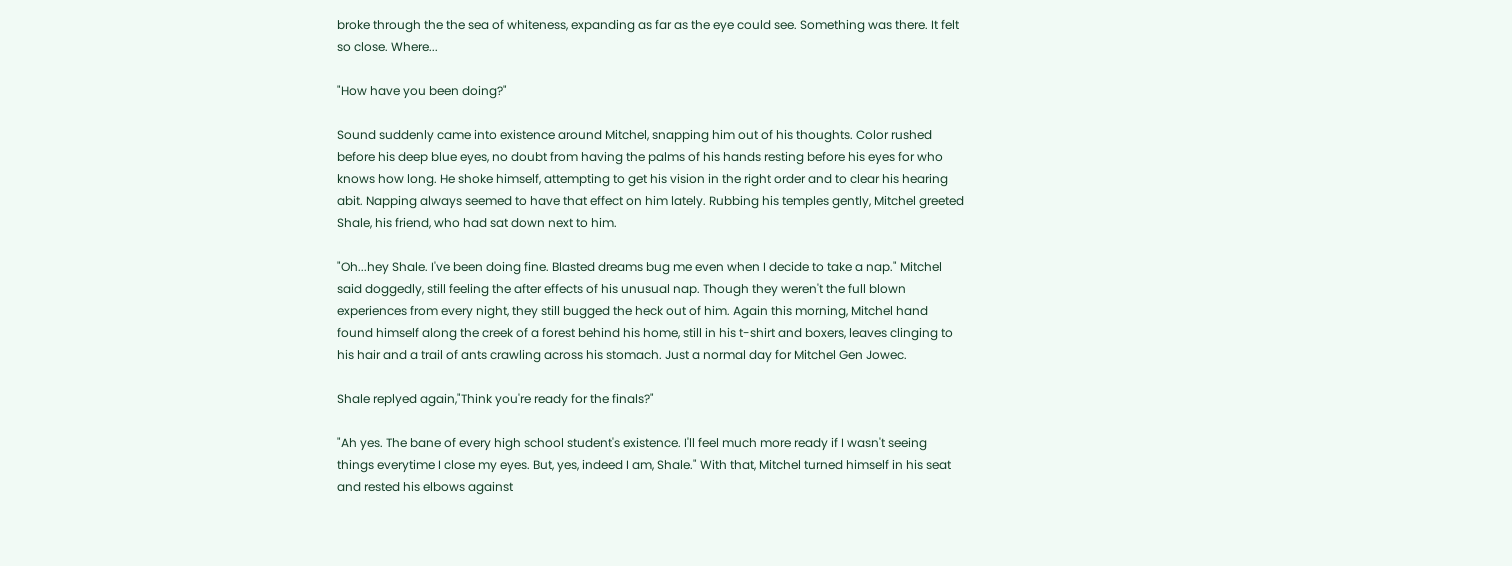broke through the the sea of whiteness, expanding as far as the eye could see. Something was there. It felt so close. Where...

"How have you been doing?"

Sound suddenly came into existence around Mitchel, snapping him out of his thoughts. Color rushed before his deep blue eyes, no doubt from having the palms of his hands resting before his eyes for who knows how long. He shoke himself, attempting to get his vision in the right order and to clear his hearing abit. Napping always seemed to have that effect on him lately. Rubbing his temples gently, Mitchel greeted Shale, his friend, who had sat down next to him.

"Oh...hey Shale. I've been doing fine. Blasted dreams bug me even when I decide to take a nap." Mitchel said doggedly, still feeling the after effects of his unusual nap. Though they weren't the full blown experiences from every night, they still bugged the heck out of him. Again this morning, Mitchel hand found himself along the creek of a forest behind his home, still in his t-shirt and boxers, leaves clinging to his hair and a trail of ants crawling across his stomach. Just a normal day for Mitchel Gen Jowec.

Shale replyed again,"Think you're ready for the finals?"

"Ah yes. The bane of every high school student's existence. I'll feel much more ready if I wasn't seeing things everytime I close my eyes. But, yes, indeed I am, Shale." With that, Mitchel turned himself in his seat and rested his elbows against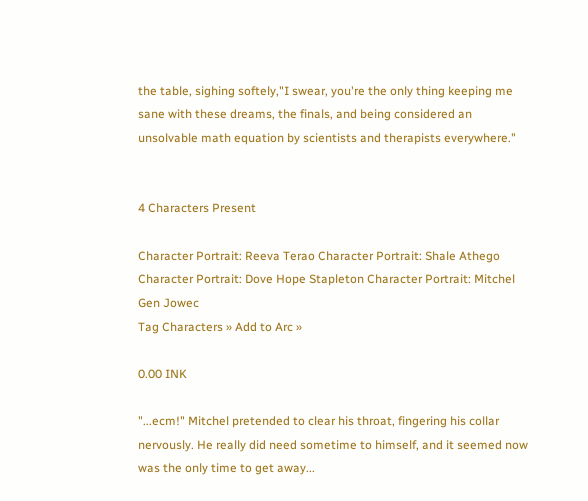the table, sighing softely,"I swear, you're the only thing keeping me sane with these dreams, the finals, and being considered an unsolvable math equation by scientists and therapists everywhere."


4 Characters Present

Character Portrait: Reeva Terao Character Portrait: Shale Athego Character Portrait: Dove Hope Stapleton Character Portrait: Mitchel Gen Jowec
Tag Characters » Add to Arc »

0.00 INK

"...ecm!" Mitchel pretended to clear his throat, fingering his collar nervously. He really did need sometime to himself, and it seemed now was the only time to get away...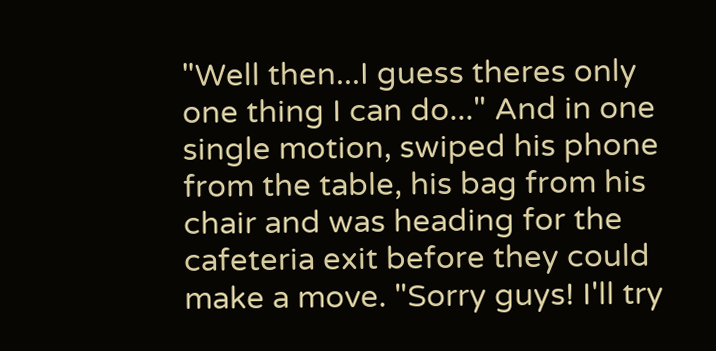"Well then...I guess theres only one thing I can do..." And in one single motion, swiped his phone from the table, his bag from his chair and was heading for the cafeteria exit before they could make a move. "Sorry guys! I'll try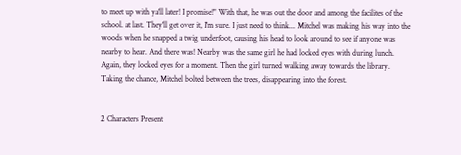to meet up with ya'll later! I promise!" With that, he was out the door and among the facilites of the school. at last. They'll get over it, I'm sure. I just need to think... Mitchel was making his way into the woods when he snapped a twig underfoot, causing his head to look around to see if anyone was nearby to hear. And there was! Nearby was the same girl he had locked eyes with during lunch. Again, they locked eyes for a moment. Then the girl turned walking away towards the library. Taking the chance, Mitchel bolted between the trees, disappearing into the forest.


2 Characters Present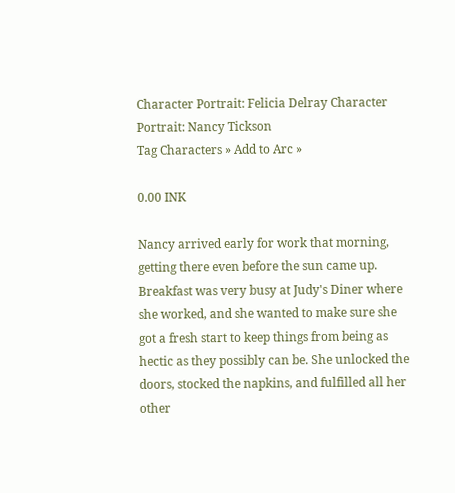Character Portrait: Felicia Delray Character Portrait: Nancy Tickson
Tag Characters » Add to Arc »

0.00 INK

Nancy arrived early for work that morning, getting there even before the sun came up. Breakfast was very busy at Judy's Diner where she worked, and she wanted to make sure she got a fresh start to keep things from being as hectic as they possibly can be. She unlocked the doors, stocked the napkins, and fulfilled all her other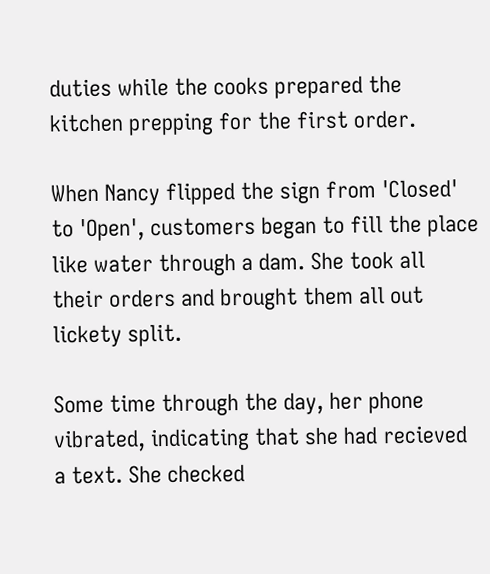duties while the cooks prepared the kitchen prepping for the first order.

When Nancy flipped the sign from 'Closed' to 'Open', customers began to fill the place like water through a dam. She took all their orders and brought them all out lickety split.

Some time through the day, her phone vibrated, indicating that she had recieved a text. She checked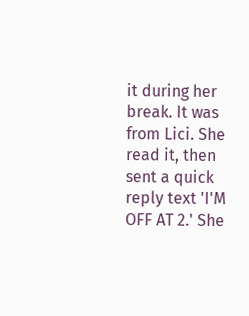it during her break. It was from Lici. She read it, then sent a quick reply text 'I'M OFF AT 2.' She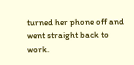turned her phone off and went straight back to work.